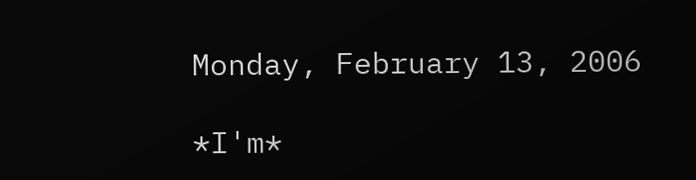Monday, February 13, 2006

*I'm*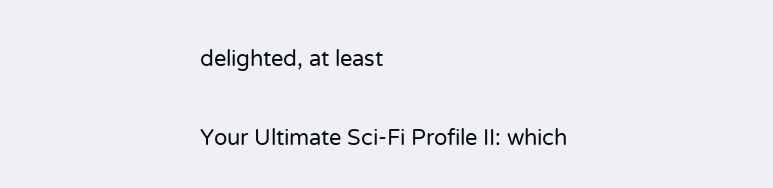delighted, at least

Your Ultimate Sci-Fi Profile II: which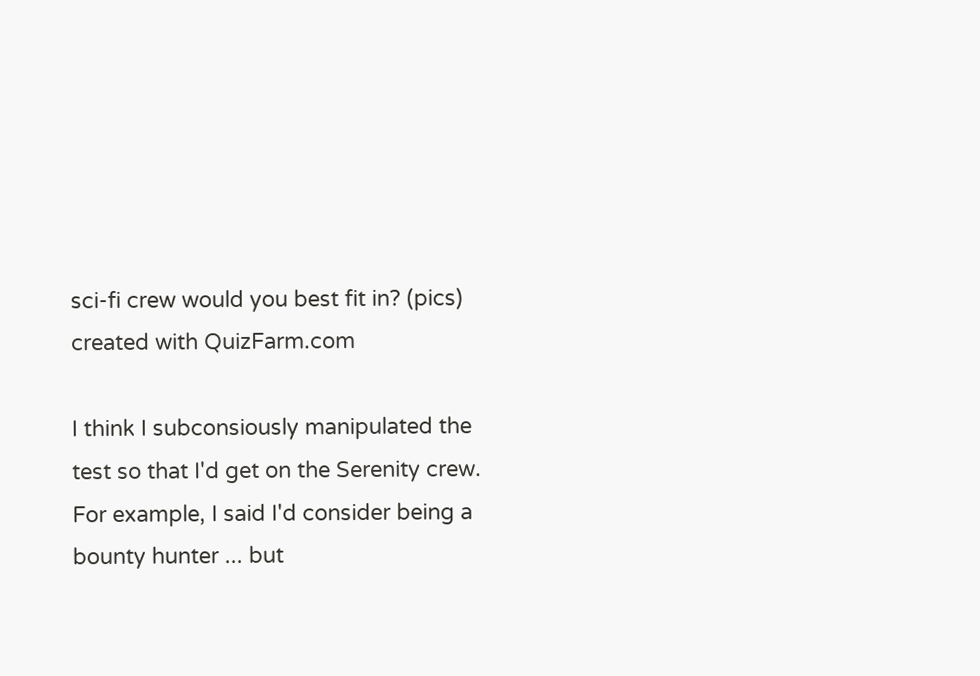sci-fi crew would you best fit in? (pics)
created with QuizFarm.com

I think I subconsiously manipulated the test so that I'd get on the Serenity crew. For example, I said I'd consider being a bounty hunter ... but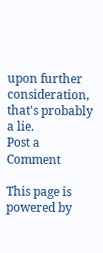upon further consideration, that's probably a lie.
Post a Comment

This page is powered by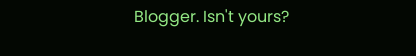Blogger. Isn't yours?